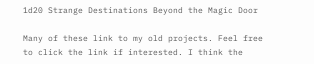1d20 Strange Destinations Beyond the Magic Door

Many of these link to my old projects. Feel free to click the link if interested. I think the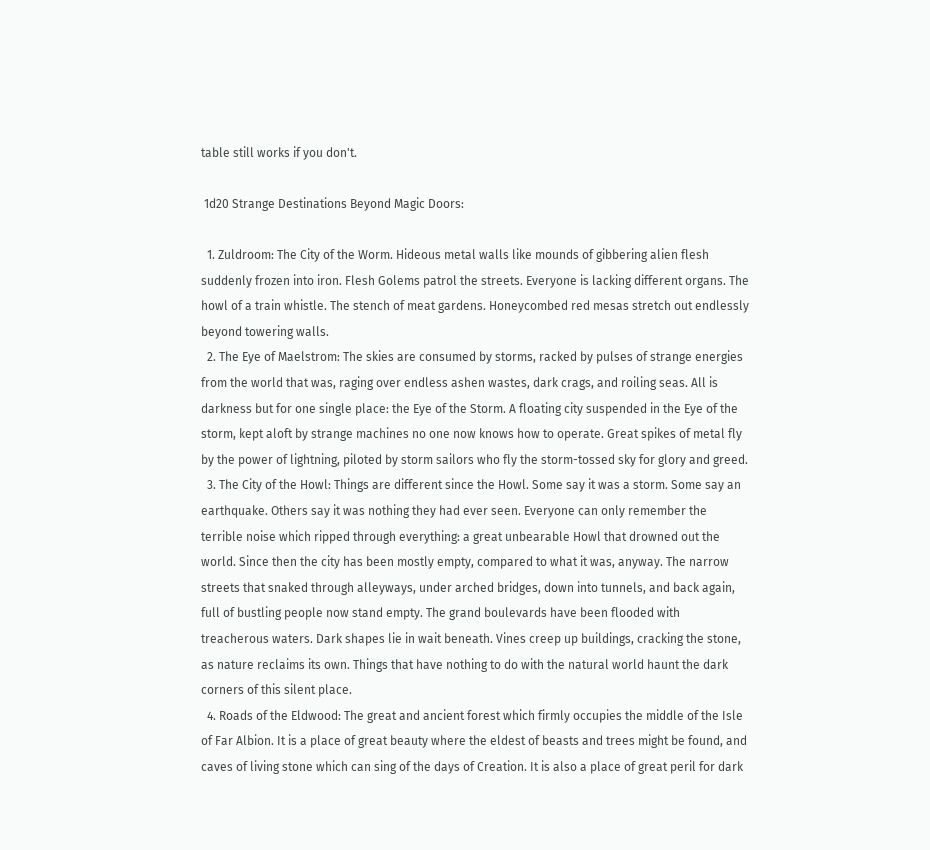table still works if you don't.

 1d20 Strange Destinations Beyond Magic Doors:

  1. Zuldroom: The City of the Worm. Hideous metal walls like mounds of gibbering alien flesh suddenly frozen into iron. Flesh Golems patrol the streets. Everyone is lacking different organs. The howl of a train whistle. The stench of meat gardens. Honeycombed red mesas stretch out endlessly beyond towering walls.
  2. The Eye of Maelstrom: The skies are consumed by storms, racked by pulses of strange energies from the world that was, raging over endless ashen wastes, dark crags, and roiling seas. All is darkness but for one single place: the Eye of the Storm. A floating city suspended in the Eye of the storm, kept aloft by strange machines no one now knows how to operate. Great spikes of metal fly by the power of lightning, piloted by storm sailors who fly the storm-tossed sky for glory and greed.
  3. The City of the Howl: Things are different since the Howl. Some say it was a storm. Some say an earthquake. Others say it was nothing they had ever seen. Everyone can only remember the terrible noise which ripped through everything: a great unbearable Howl that drowned out the world. Since then the city has been mostly empty, compared to what it was, anyway. The narrow streets that snaked through alleyways, under arched bridges, down into tunnels, and back again, full of bustling people now stand empty. The grand boulevards have been flooded with treacherous waters. Dark shapes lie in wait beneath. Vines creep up buildings, cracking the stone, as nature reclaims its own. Things that have nothing to do with the natural world haunt the dark corners of this silent place.
  4. Roads of the Eldwood: The great and ancient forest which firmly occupies the middle of the Isle of Far Albion. It is a place of great beauty where the eldest of beasts and trees might be found, and caves of living stone which can sing of the days of Creation. It is also a place of great peril for dark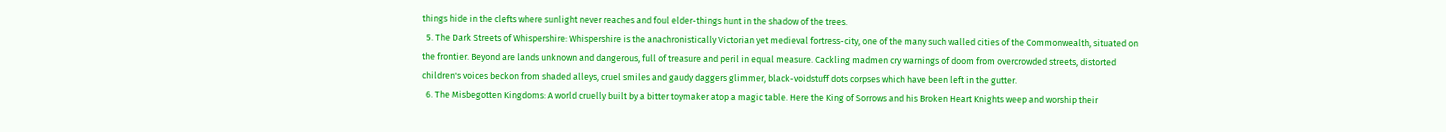things hide in the clefts where sunlight never reaches and foul elder-things hunt in the shadow of the trees.
  5. The Dark Streets of Whispershire: Whispershire is the anachronistically Victorian yet medieval fortress-city, one of the many such walled cities of the Commonwealth, situated on the frontier. Beyond are lands unknown and dangerous, full of treasure and peril in equal measure. Cackling madmen cry warnings of doom from overcrowded streets, distorted children's voices beckon from shaded alleys, cruel smiles and gaudy daggers glimmer, black-voidstuff dots corpses which have been left in the gutter.
  6. The Misbegotten Kingdoms: A world cruelly built by a bitter toymaker atop a magic table. Here the King of Sorrows and his Broken Heart Knights weep and worship their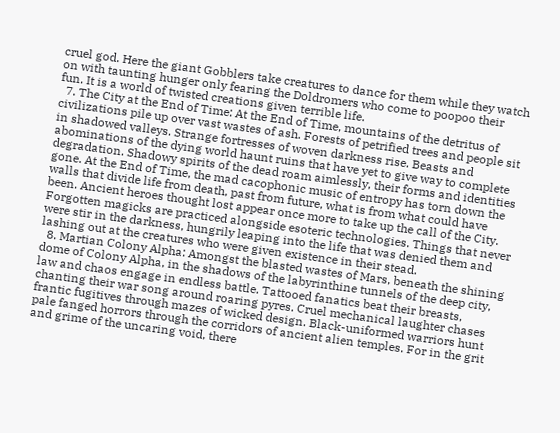cruel god. Here the giant Gobblers take creatures to dance for them while they watch on with taunting hunger only fearing the Doldromers who come to poopoo their fun. It is a world of twisted creations given terrible life.
  7. The City at the End of Time: At the End of Time, mountains of the detritus of civilizations pile up over vast wastes of ash. Forests of petrified trees and people sit in shadowed valleys. Strange fortresses of woven darkness rise. Beasts and abominations of the dying world haunt ruins that have yet to give way to complete degradation. Shadowy spirits of the dead roam aimlessly, their forms and identities gone. At the End of Time, the mad cacophonic music of entropy has torn down the walls that divide life from death, past from future, what is from what could have been. Ancient heroes thought lost appear once more to take up the call of the City. Forgotten magicks are practiced alongside esoteric technologies. Things that never were stir in the darkness, hungrily leaping into the life that was denied them and lashing out at the creatures who were given existence in their stead.
  8. Martian Colony Alpha: Amongst the blasted wastes of Mars, beneath the shining dome of Colony Alpha, in the shadows of the labyrinthine tunnels of the deep city, law and chaos engage in endless battle. Tattooed fanatics beat their breasts, chanting their war song around roaring pyres. Cruel mechanical laughter chases frantic fugitives through mazes of wicked design. Black-uniformed warriors hunt pale fanged horrors through the corridors of ancient alien temples. For in the grit and grime of the uncaring void, there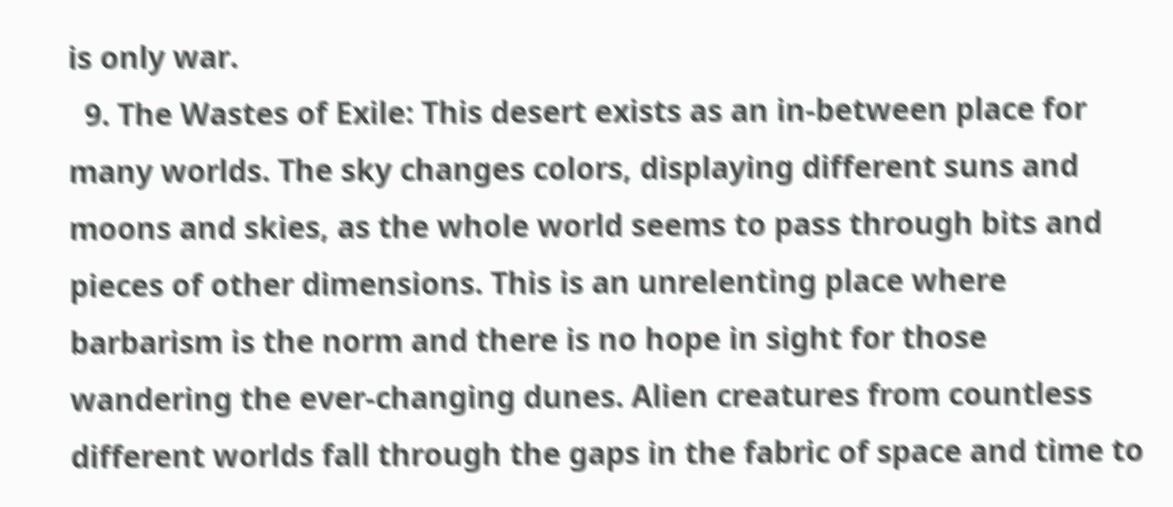is only war.
  9. The Wastes of Exile: This desert exists as an in-between place for many worlds. The sky changes colors, displaying different suns and moons and skies, as the whole world seems to pass through bits and pieces of other dimensions. This is an unrelenting place where barbarism is the norm and there is no hope in sight for those wandering the ever-changing dunes. Alien creatures from countless different worlds fall through the gaps in the fabric of space and time to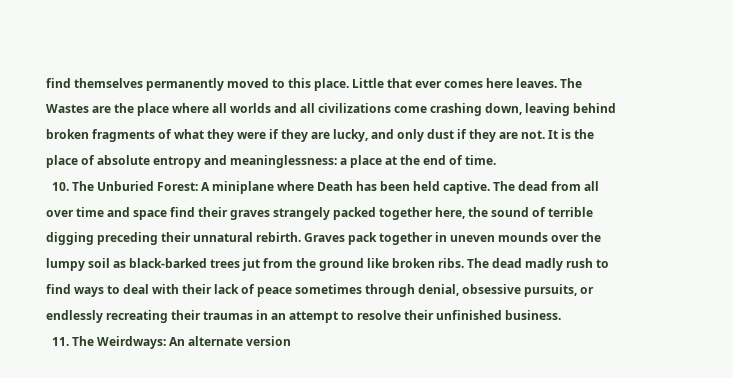find themselves permanently moved to this place. Little that ever comes here leaves. The Wastes are the place where all worlds and all civilizations come crashing down, leaving behind broken fragments of what they were if they are lucky, and only dust if they are not. It is the place of absolute entropy and meaninglessness: a place at the end of time.
  10. The Unburied Forest: A miniplane where Death has been held captive. The dead from all over time and space find their graves strangely packed together here, the sound of terrible digging preceding their unnatural rebirth. Graves pack together in uneven mounds over the lumpy soil as black-barked trees jut from the ground like broken ribs. The dead madly rush to find ways to deal with their lack of peace sometimes through denial, obsessive pursuits, or endlessly recreating their traumas in an attempt to resolve their unfinished business.
  11. The Weirdways: An alternate version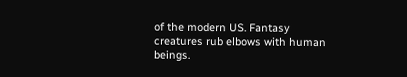of the modern US. Fantasy creatures rub elbows with human beings.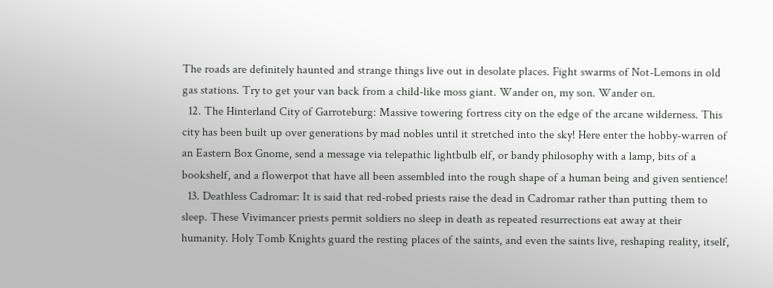The roads are definitely haunted and strange things live out in desolate places. Fight swarms of Not-Lemons in old gas stations. Try to get your van back from a child-like moss giant. Wander on, my son. Wander on.
  12. The Hinterland City of Garroteburg: Massive towering fortress city on the edge of the arcane wilderness. This city has been built up over generations by mad nobles until it stretched into the sky! Here enter the hobby-warren of an Eastern Box Gnome, send a message via telepathic lightbulb elf, or bandy philosophy with a lamp, bits of a bookshelf, and a flowerpot that have all been assembled into the rough shape of a human being and given sentience!
  13. Deathless Cadromar: It is said that red-robed priests raise the dead in Cadromar rather than putting them to sleep. These Vivimancer priests permit soldiers no sleep in death as repeated resurrections eat away at their humanity. Holy Tomb Knights guard the resting places of the saints, and even the saints live, reshaping reality, itself,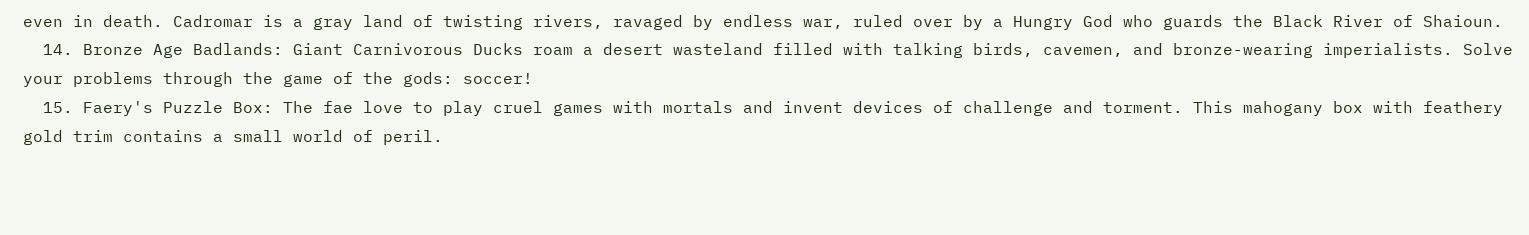even in death. Cadromar is a gray land of twisting rivers, ravaged by endless war, ruled over by a Hungry God who guards the Black River of Shaioun.
  14. Bronze Age Badlands: Giant Carnivorous Ducks roam a desert wasteland filled with talking birds, cavemen, and bronze-wearing imperialists. Solve your problems through the game of the gods: soccer!
  15. Faery's Puzzle Box: The fae love to play cruel games with mortals and invent devices of challenge and torment. This mahogany box with feathery gold trim contains a small world of peril.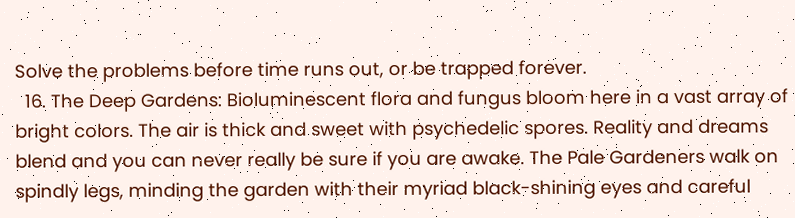Solve the problems before time runs out, or be trapped forever.
  16. The Deep Gardens: Bioluminescent flora and fungus bloom here in a vast array of bright colors. The air is thick and sweet with psychedelic spores. Reality and dreams blend and you can never really be sure if you are awake. The Pale Gardeners walk on spindly legs, minding the garden with their myriad black-shining eyes and careful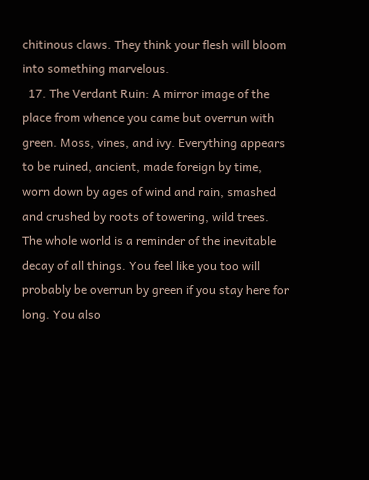chitinous claws. They think your flesh will bloom into something marvelous.
  17. The Verdant Ruin: A mirror image of the place from whence you came but overrun with green. Moss, vines, and ivy. Everything appears to be ruined, ancient, made foreign by time, worn down by ages of wind and rain, smashed and crushed by roots of towering, wild trees. The whole world is a reminder of the inevitable decay of all things. You feel like you too will probably be overrun by green if you stay here for long. You also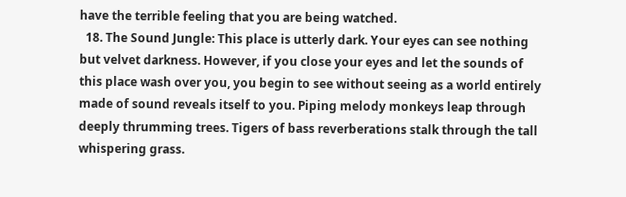have the terrible feeling that you are being watched.
  18. The Sound Jungle: This place is utterly dark. Your eyes can see nothing but velvet darkness. However, if you close your eyes and let the sounds of this place wash over you, you begin to see without seeing as a world entirely made of sound reveals itself to you. Piping melody monkeys leap through deeply thrumming trees. Tigers of bass reverberations stalk through the tall whispering grass.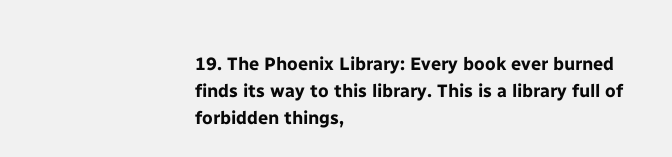19. The Phoenix Library: Every book ever burned finds its way to this library. This is a library full of forbidden things,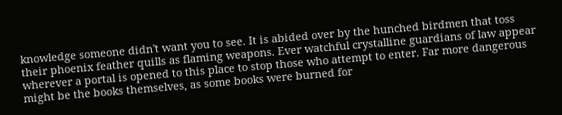knowledge someone didn't want you to see. It is abided over by the hunched birdmen that toss their phoenix feather quills as flaming weapons. Ever watchful crystalline guardians of law appear wherever a portal is opened to this place to stop those who attempt to enter. Far more dangerous might be the books themselves, as some books were burned for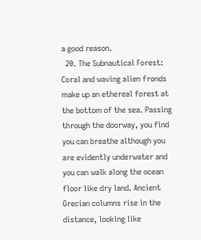a good reason.
  20. The Subnautical Forest: Coral and waving alien fronds make up an ethereal forest at the bottom of the sea. Passing through the doorway, you find you can breathe although you are evidently underwater and you can walk along the ocean floor like dry land. Ancient Grecian columns rise in the distance, looking like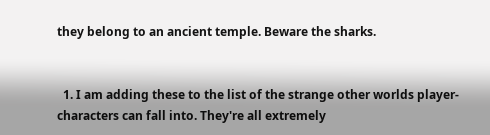they belong to an ancient temple. Beware the sharks.


  1. I am adding these to the list of the strange other worlds player-characters can fall into. They're all extremely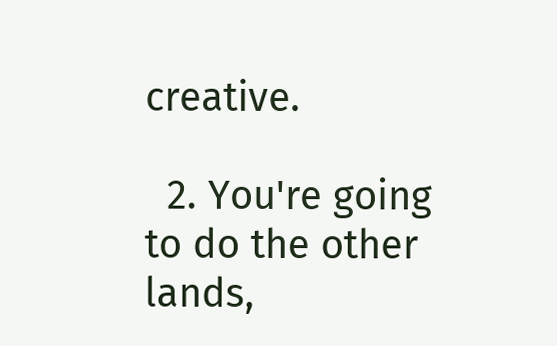creative.

  2. You're going to do the other lands,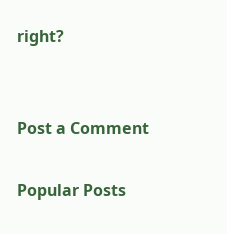right?


Post a Comment

Popular Posts